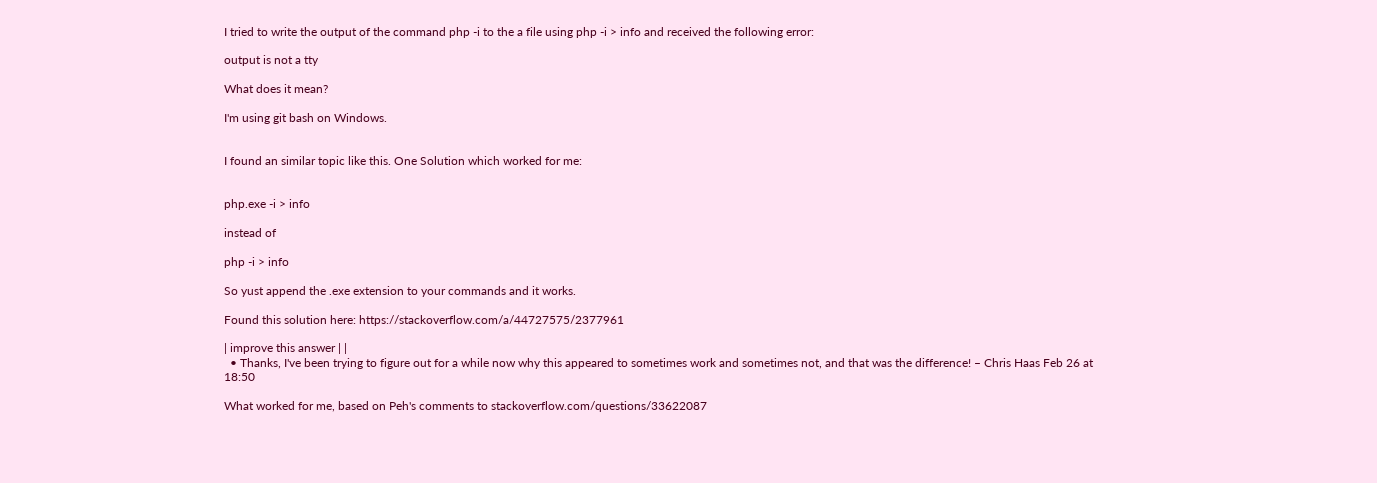I tried to write the output of the command php -i to the a file using php -i > info and received the following error:

output is not a tty

What does it mean?

I'm using git bash on Windows.


I found an similar topic like this. One Solution which worked for me:


php.exe -i > info

instead of

php -i > info

So yust append the .exe extension to your commands and it works.

Found this solution here: https://stackoverflow.com/a/44727575/2377961

| improve this answer | |
  • Thanks, I've been trying to figure out for a while now why this appeared to sometimes work and sometimes not, and that was the difference! – Chris Haas Feb 26 at 18:50

What worked for me, based on Peh's comments to stackoverflow.com/questions/33622087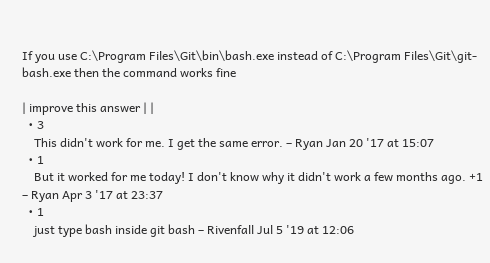If you use C:\Program Files\Git\bin\bash.exe instead of C:\Program Files\Git\git-bash.exe then the command works fine

| improve this answer | |
  • 3
    This didn't work for me. I get the same error. – Ryan Jan 20 '17 at 15:07
  • 1
    But it worked for me today! I don't know why it didn't work a few months ago. +1 – Ryan Apr 3 '17 at 23:37
  • 1
    just type bash inside git bash – Rivenfall Jul 5 '19 at 12:06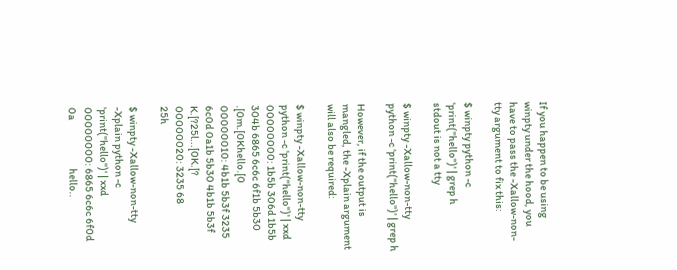If you happen to be using winpty under the hood, you have to pass the -Xallow-non-tty argument to fix this:

$ winpty python -c 'print("hello")' | grep h
stdout is not a tty

$ winpty -Xallow-non-tty python -c 'print("hello")' | grep h

However, if the output is mangled, the -Xplain argument will also be required:

$ winpty -Xallow-non-tty python -c 'print("hello")' | xxd
00000000: 1b5b 306d 1b5b 304b 6865 6c6c 6f1b 5b30  .[0m.[0Khello.[0
00000010: 4b1b 5b3f 3235 6c0d 0a1b 5b30 4b1b 5b3f  K.[?25l...[0K.[?
00000020: 3235 68                                  25h

$ winpty -Xallow-non-tty -Xplain python -c 'print("hello")' | xxd
00000000: 6865 6c6c 6f0d 0a                        hello..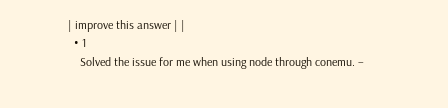| improve this answer | |
  • 1
    Solved the issue for me when using node through conemu. –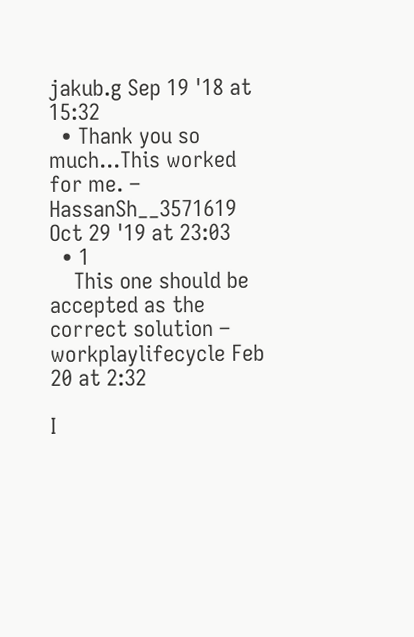jakub.g Sep 19 '18 at 15:32
  • Thank you so much...This worked for me. – HassanSh__3571619 Oct 29 '19 at 23:03
  • 1
    This one should be accepted as the correct solution – workplaylifecycle Feb 20 at 2:32

I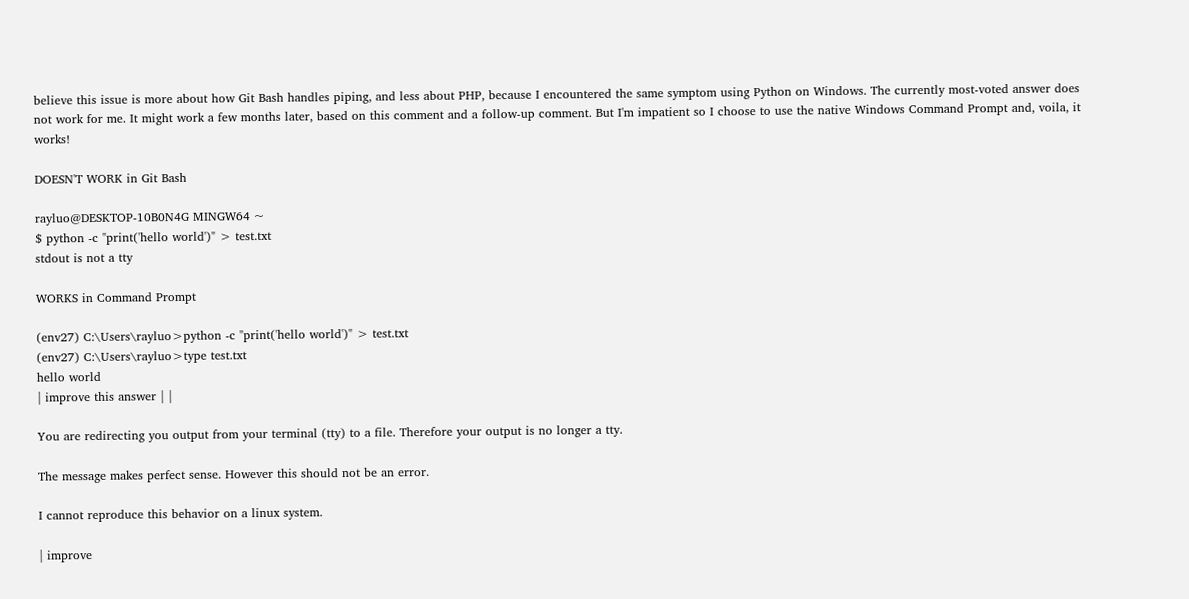believe this issue is more about how Git Bash handles piping, and less about PHP, because I encountered the same symptom using Python on Windows. The currently most-voted answer does not work for me. It might work a few months later, based on this comment and a follow-up comment. But I'm impatient so I choose to use the native Windows Command Prompt and, voila, it works!

DOESN'T WORK in Git Bash

rayluo@DESKTOP-10B0N4G MINGW64 ~
$ python -c "print('hello world')" > test.txt
stdout is not a tty

WORKS in Command Prompt

(env27) C:\Users\rayluo>python -c "print('hello world')" > test.txt
(env27) C:\Users\rayluo>type test.txt
hello world
| improve this answer | |

You are redirecting you output from your terminal (tty) to a file. Therefore your output is no longer a tty.

The message makes perfect sense. However this should not be an error.

I cannot reproduce this behavior on a linux system.

| improve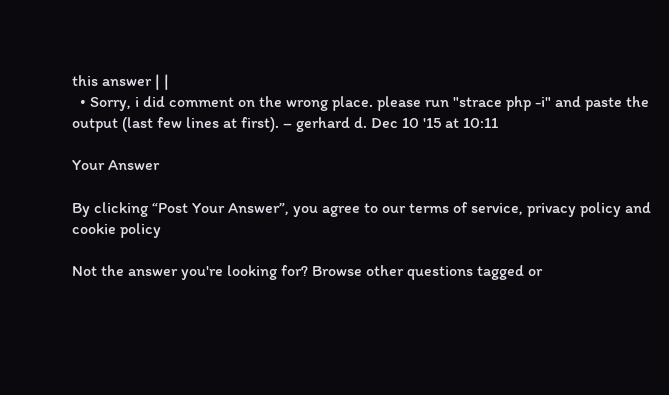this answer | |
  • Sorry, i did comment on the wrong place. please run "strace php -i" and paste the output (last few lines at first). – gerhard d. Dec 10 '15 at 10:11

Your Answer

By clicking “Post Your Answer”, you agree to our terms of service, privacy policy and cookie policy

Not the answer you're looking for? Browse other questions tagged or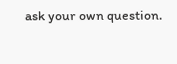ask your own question.